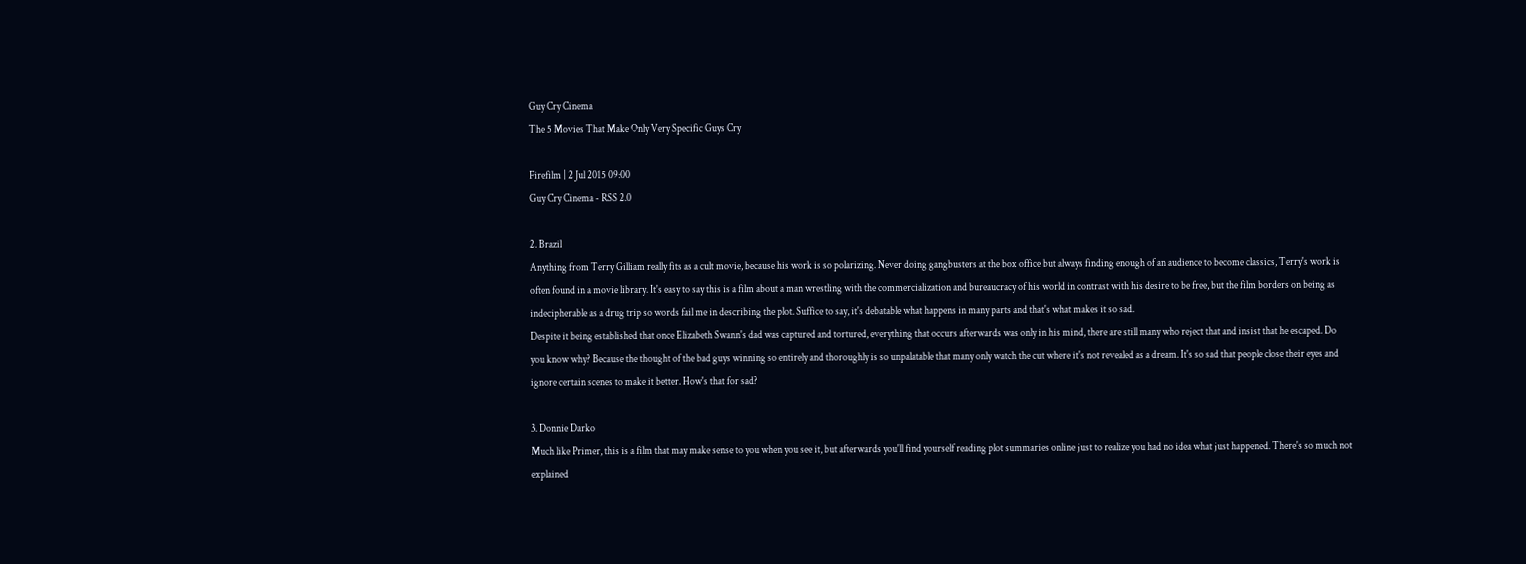Guy Cry Cinema
The 5 Movies That Make Only Very Specific Guys Cry

Firefilm | 2 Jul 2015 09:00
Guy Cry Cinema - RSS 2.0

2. Brazil
Anything from Terry Gilliam really fits as a cult movie, because his work is so polarizing. Never doing gangbusters at the box office but always finding enough of an audience to become classics, Terry's work is often found in a movie library. It's easy to say this is a film about a man wrestling with the commercialization and bureaucracy of his world in contrast with his desire to be free, but the film borders on being as indecipherable as a drug trip so words fail me in describing the plot. Suffice to say, it's debatable what happens in many parts and that's what makes it so sad.
Despite it being established that once Elizabeth Swann's dad was captured and tortured, everything that occurs afterwards was only in his mind, there are still many who reject that and insist that he escaped. Do you know why? Because the thought of the bad guys winning so entirely and thoroughly is so unpalatable that many only watch the cut where it's not revealed as a dream. It's so sad that people close their eyes and ignore certain scenes to make it better. How's that for sad?

3. Donnie Darko
Much like Primer, this is a film that may make sense to you when you see it, but afterwards you'll find yourself reading plot summaries online just to realize you had no idea what just happened. There's so much not explained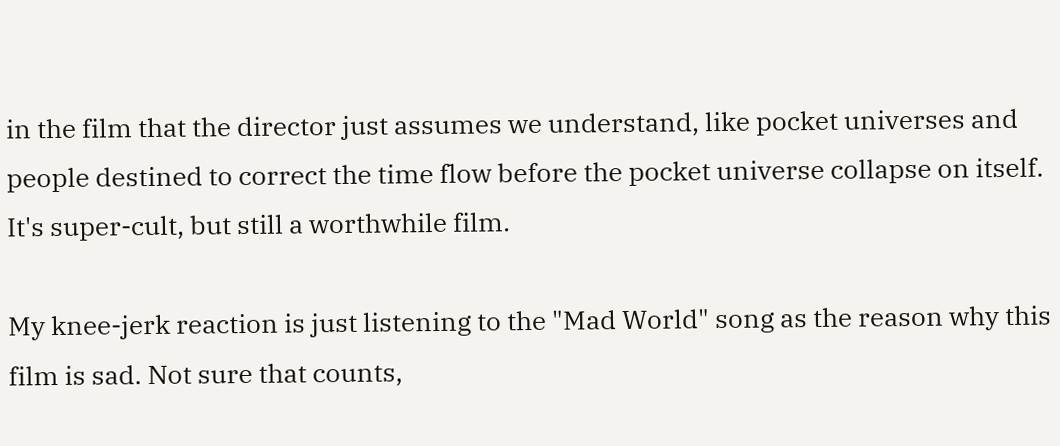in the film that the director just assumes we understand, like pocket universes and people destined to correct the time flow before the pocket universe collapse on itself. It's super-cult, but still a worthwhile film.

My knee-jerk reaction is just listening to the "Mad World" song as the reason why this film is sad. Not sure that counts,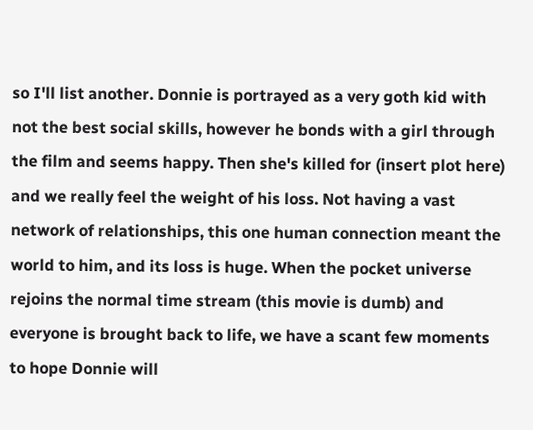so I'll list another. Donnie is portrayed as a very goth kid with not the best social skills, however he bonds with a girl through the film and seems happy. Then she's killed for (insert plot here) and we really feel the weight of his loss. Not having a vast network of relationships, this one human connection meant the world to him, and its loss is huge. When the pocket universe rejoins the normal time stream (this movie is dumb) and everyone is brought back to life, we have a scant few moments to hope Donnie will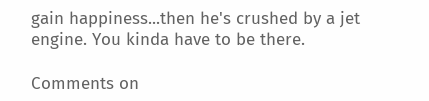gain happiness...then he's crushed by a jet engine. You kinda have to be there.

Comments on